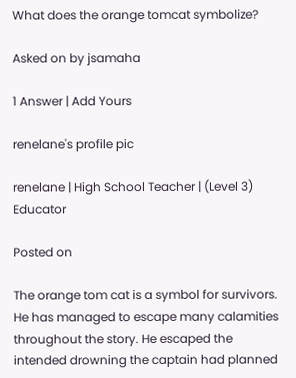What does the orange tomcat symbolize?

Asked on by jsamaha

1 Answer | Add Yours

renelane's profile pic

renelane | High School Teacher | (Level 3) Educator

Posted on

The orange tom cat is a symbol for survivors. He has managed to escape many calamities throughout the story. He escaped the intended drowning the captain had planned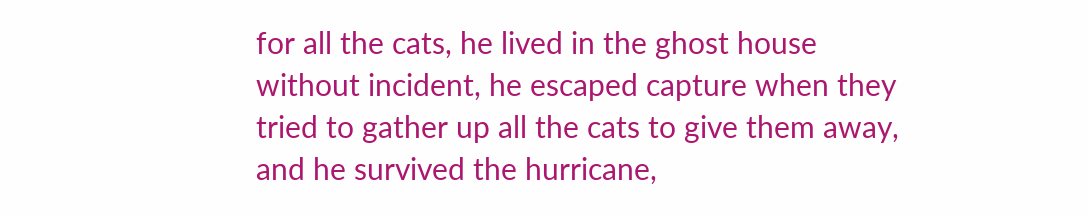for all the cats, he lived in the ghost house without incident, he escaped capture when they tried to gather up all the cats to give them away, and he survived the hurricane,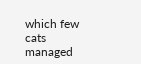which few cats managed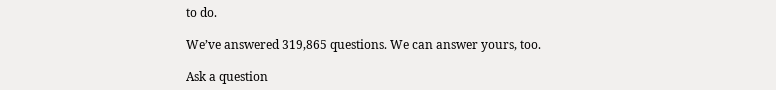to do.

We’ve answered 319,865 questions. We can answer yours, too.

Ask a question